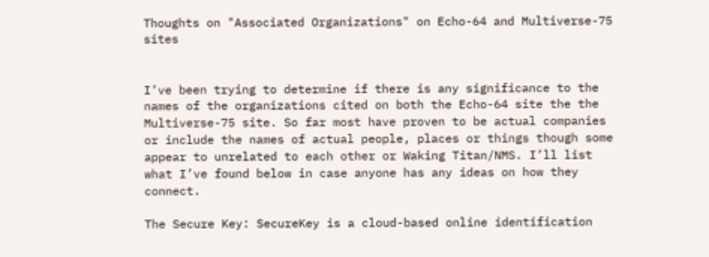Thoughts on "Associated Organizations" on Echo-64 and Multiverse-75 sites


I’ve been trying to determine if there is any significance to the names of the organizations cited on both the Echo-64 site the the Multiverse-75 site. So far most have proven to be actual companies or include the names of actual people, places or things though some appear to unrelated to each other or Waking Titan/NMS. I’ll list what I’ve found below in case anyone has any ideas on how they connect.

The Secure Key: SecureKey is a cloud-based online identification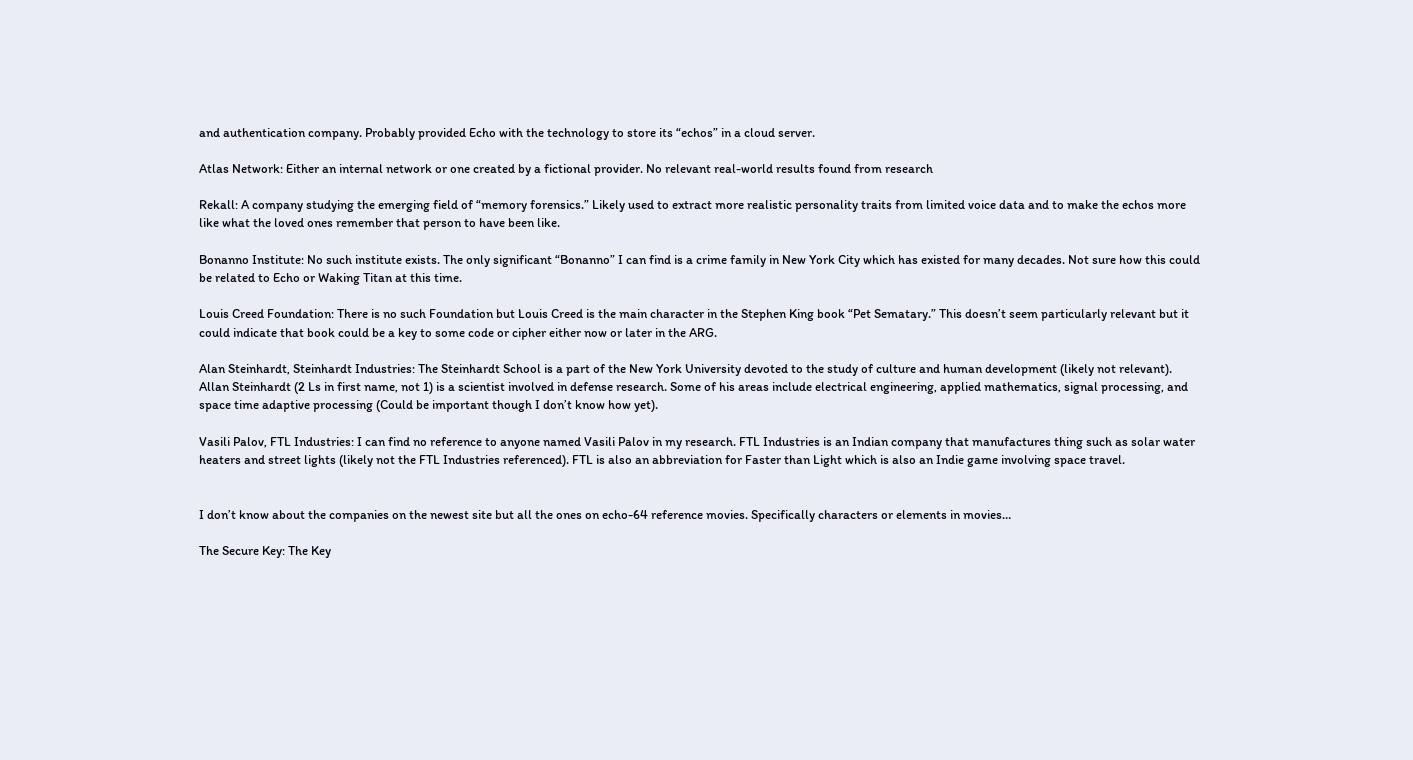and authentication company. Probably provided Echo with the technology to store its “echos” in a cloud server.

Atlas Network: Either an internal network or one created by a fictional provider. No relevant real-world results found from research

Rekall: A company studying the emerging field of “memory forensics.” Likely used to extract more realistic personality traits from limited voice data and to make the echos more like what the loved ones remember that person to have been like.

Bonanno Institute: No such institute exists. The only significant “Bonanno” I can find is a crime family in New York City which has existed for many decades. Not sure how this could be related to Echo or Waking Titan at this time.

Louis Creed Foundation: There is no such Foundation but Louis Creed is the main character in the Stephen King book “Pet Sematary.” This doesn’t seem particularly relevant but it could indicate that book could be a key to some code or cipher either now or later in the ARG.

Alan Steinhardt, Steinhardt Industries: The Steinhardt School is a part of the New York University devoted to the study of culture and human development (likely not relevant). Allan Steinhardt (2 Ls in first name, not 1) is a scientist involved in defense research. Some of his areas include electrical engineering, applied mathematics, signal processing, and space time adaptive processing (Could be important though I don’t know how yet).

Vasili Palov, FTL Industries: I can find no reference to anyone named Vasili Palov in my research. FTL Industries is an Indian company that manufactures thing such as solar water heaters and street lights (likely not the FTL Industries referenced). FTL is also an abbreviation for Faster than Light which is also an Indie game involving space travel.


I don’t know about the companies on the newest site but all the ones on echo-64 reference movies. Specifically characters or elements in movies…

The Secure Key: The Key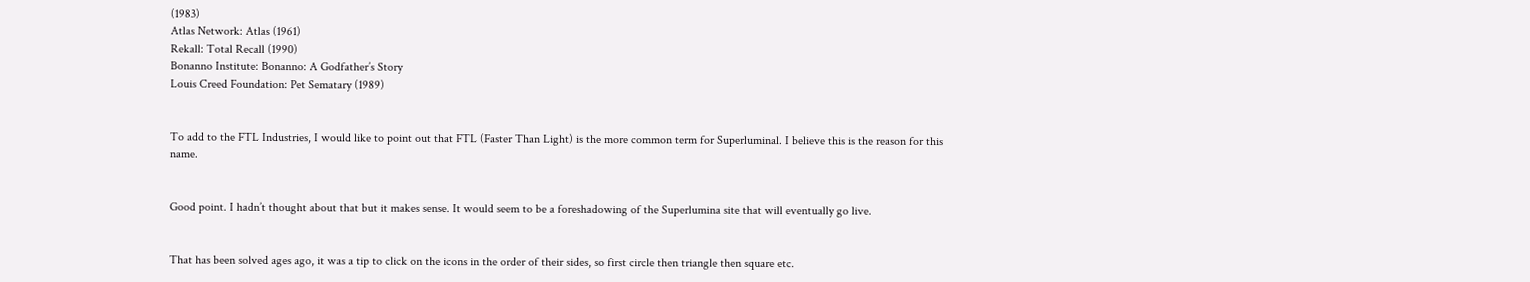(1983)
Atlas Network: Atlas (1961)
Rekall: Total Recall (1990)
Bonanno Institute: Bonanno: A Godfather’s Story
Louis Creed Foundation: Pet Sematary (1989)


To add to the FTL Industries, I would like to point out that FTL (Faster Than Light) is the more common term for Superluminal. I believe this is the reason for this name.


Good point. I hadn’t thought about that but it makes sense. It would seem to be a foreshadowing of the Superlumina site that will eventually go live.


That has been solved ages ago, it was a tip to click on the icons in the order of their sides, so first circle then triangle then square etc.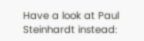Have a look at Paul Steinhardt instead: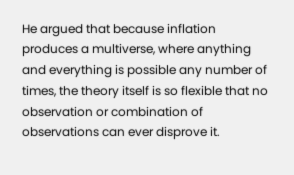He argued that because inflation produces a multiverse, where anything and everything is possible any number of times, the theory itself is so flexible that no observation or combination of observations can ever disprove it.